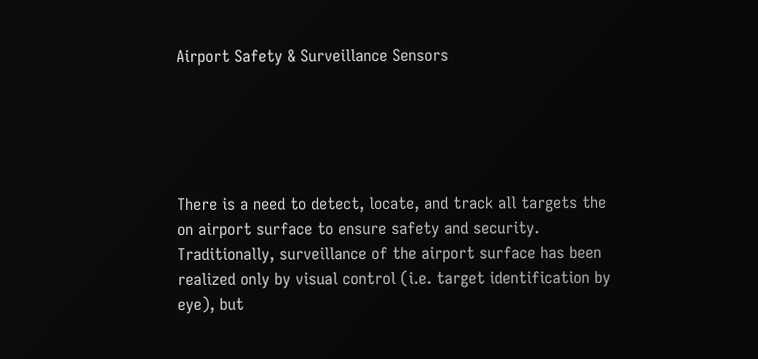Airport Safety & Surveillance Sensors





There is a need to detect, locate, and track all targets the on airport surface to ensure safety and security. Traditionally, surveillance of the airport surface has been realized only by visual control (i.e. target identification by eye), but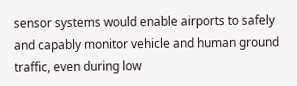sensor systems would enable airports to safely and capably monitor vehicle and human ground traffic, even during low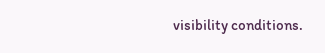visibility conditions.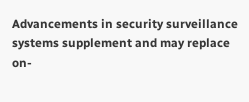Advancements in security surveillance systems supplement and may replace on-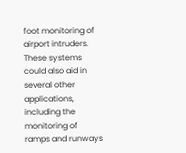foot monitoring of airport intruders.  These systems could also aid in several other applications, including the monitoring of ramps and runways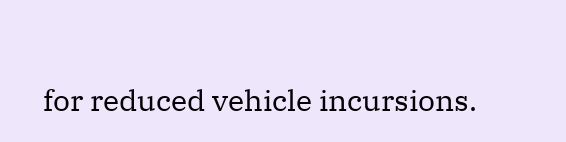for reduced vehicle incursions.